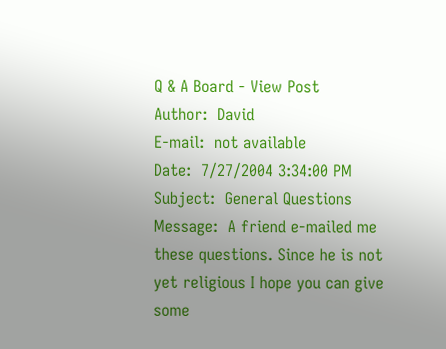Q & A Board - View Post
Author:  David
E-mail:  not available
Date:  7/27/2004 3:34:00 PM
Subject:  General Questions
Message:  A friend e-mailed me these questions. Since he is not yet religious I hope you can give some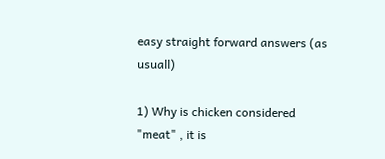easy straight forward answers (as usuall)

1) Why is chicken considered "meat" , it is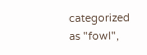categorized as "fowl",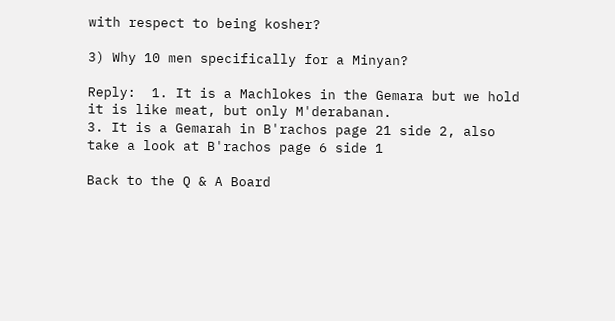with respect to being kosher?

3) Why 10 men specifically for a Minyan?

Reply:  1. It is a Machlokes in the Gemara but we hold it is like meat, but only M'derabanan.
3. It is a Gemarah in B'rachos page 21 side 2, also take a look at B'rachos page 6 side 1

Back to the Q & A Board